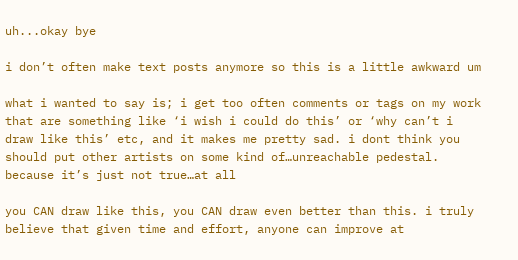uh...okay bye

i don’t often make text posts anymore so this is a little awkward um

what i wanted to say is; i get too often comments or tags on my work that are something like ‘i wish i could do this’ or ‘why can’t i draw like this’ etc, and it makes me pretty sad. i dont think you should put other artists on some kind of…unreachable pedestal. because it’s just not true…at all

you CAN draw like this, you CAN draw even better than this. i truly believe that given time and effort, anyone can improve at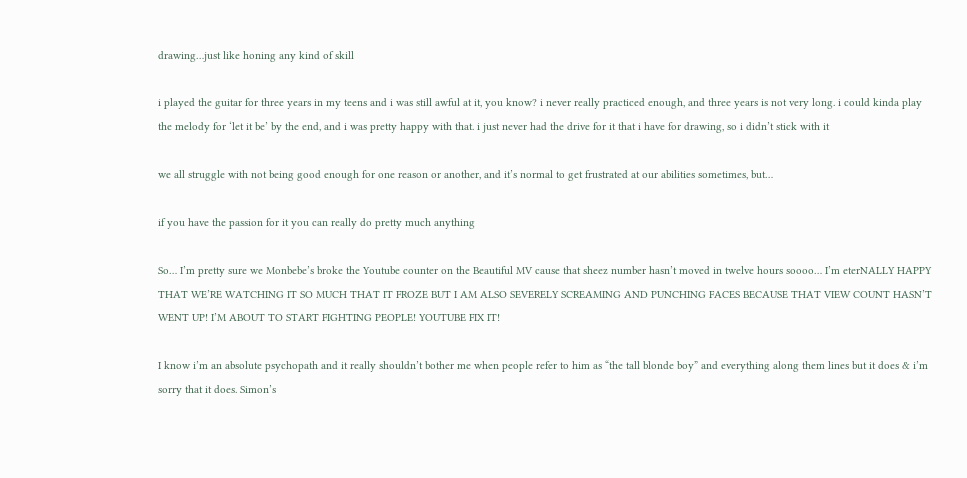drawing…just like honing any kind of skill

i played the guitar for three years in my teens and i was still awful at it, you know? i never really practiced enough, and three years is not very long. i could kinda play the melody for ‘let it be’ by the end, and i was pretty happy with that. i just never had the drive for it that i have for drawing, so i didn’t stick with it

we all struggle with not being good enough for one reason or another, and it’s normal to get frustrated at our abilities sometimes, but…

if you have the passion for it you can really do pretty much anything

So… I’m pretty sure we Monbebe’s broke the Youtube counter on the Beautiful MV cause that sheez number hasn’t moved in twelve hours soooo… I’m eterNALLY HAPPY THAT WE’RE WATCHING IT SO MUCH THAT IT FROZE BUT I AM ALSO SEVERELY SCREAMING AND PUNCHING FACES BECAUSE THAT VIEW COUNT HASN’T WENT UP! I’M ABOUT TO START FIGHTING PEOPLE! YOUTUBE FIX IT!

I know i’m an absolute psychopath and it really shouldn’t bother me when people refer to him as “the tall blonde boy” and everything along them lines but it does & i’m sorry that it does. Simon’s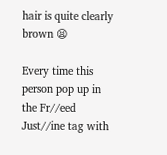hair is quite clearly brown 😫

Every time this person pop up in the Fr//eed Just//ine tag with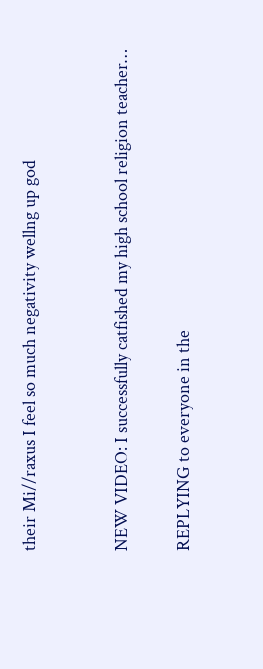their Mi//raxus I feel so much negativity wellng up god


NEW VIDEO: I successfully catfished my high school religion teacher…

REPLYING to everyone in the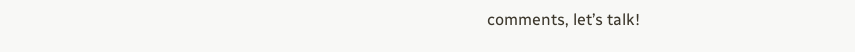comments, let’s talk!